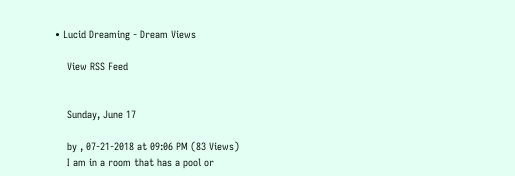• Lucid Dreaming - Dream Views

    View RSS Feed


    Sunday, June 17

    by , 07-21-2018 at 09:06 PM (83 Views)
    I am in a room that has a pool or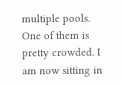multiple pools. One of them is pretty crowded. I am now sitting in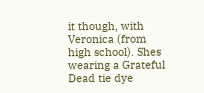it though, with Veronica (from high school). Shes wearing a Grateful Dead tie dye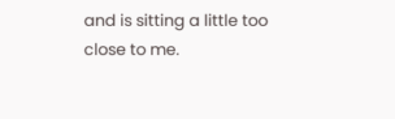and is sitting a little too close to me.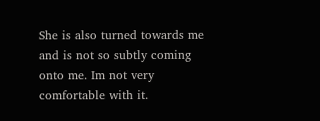She is also turned towards me and is not so subtly coming onto me. Im not very comfortable with it.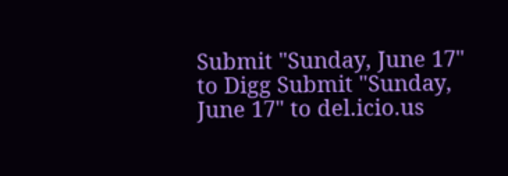Submit "Sunday, June 17" to Digg Submit "Sunday, June 17" to del.icio.us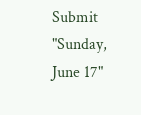Submit "Sunday, June 17"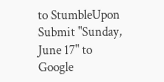to StumbleUpon Submit "Sunday, June 17" to Google